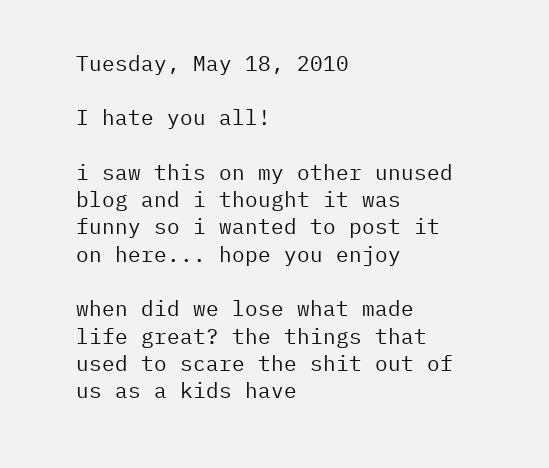Tuesday, May 18, 2010

I hate you all!

i saw this on my other unused blog and i thought it was funny so i wanted to post it on here... hope you enjoy

when did we lose what made life great? the things that used to scare the shit out of us as a kids have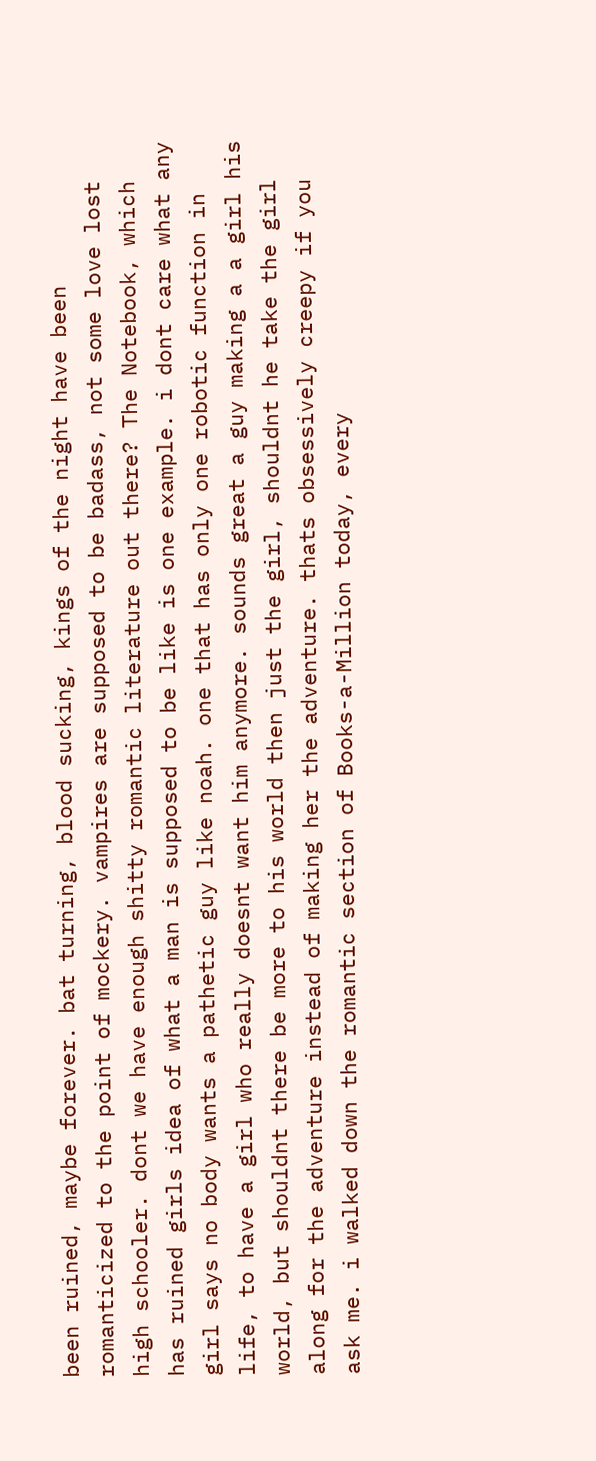been ruined, maybe forever. bat turning, blood sucking, kings of the night have been romanticized to the point of mockery. vampires are supposed to be badass, not some love lost high schooler. dont we have enough shitty romantic literature out there? The Notebook, which has ruined girls idea of what a man is supposed to be like is one example. i dont care what any girl says no body wants a pathetic guy like noah. one that has only one robotic function in life, to have a girl who really doesnt want him anymore. sounds great a guy making a a girl his world, but shouldnt there be more to his world then just the girl, shouldnt he take the girl along for the adventure instead of making her the adventure. thats obsessively creepy if you ask me. i walked down the romantic section of Books-a-Million today, every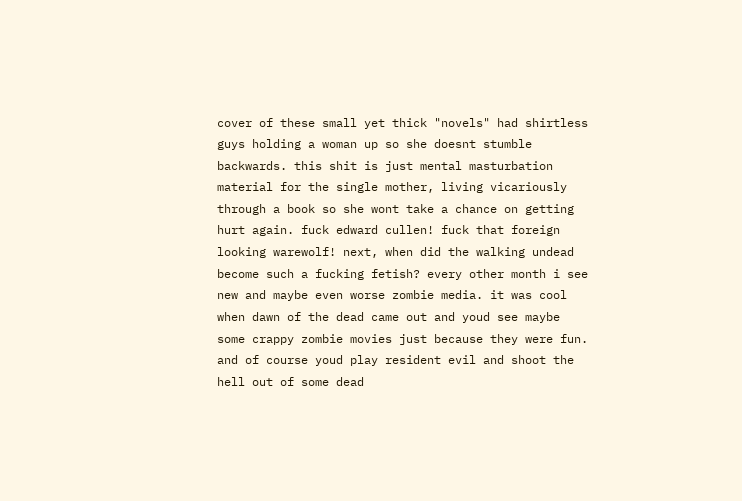cover of these small yet thick "novels" had shirtless guys holding a woman up so she doesnt stumble backwards. this shit is just mental masturbation material for the single mother, living vicariously through a book so she wont take a chance on getting hurt again. fuck edward cullen! fuck that foreign looking warewolf! next, when did the walking undead become such a fucking fetish? every other month i see new and maybe even worse zombie media. it was cool when dawn of the dead came out and youd see maybe some crappy zombie movies just because they were fun. and of course youd play resident evil and shoot the hell out of some dead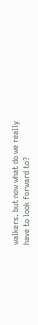walkers. but now what do we really have to look forward to?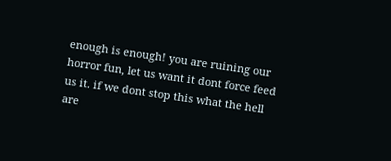enough is enough! you are ruining our horror fun, let us want it dont force feed us it. if we dont stop this what the hell are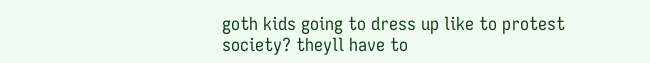goth kids going to dress up like to protest society? theyll have to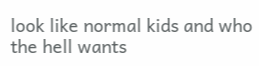look like normal kids and who the hell wants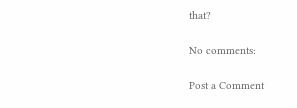that?

No comments:

Post a Comment